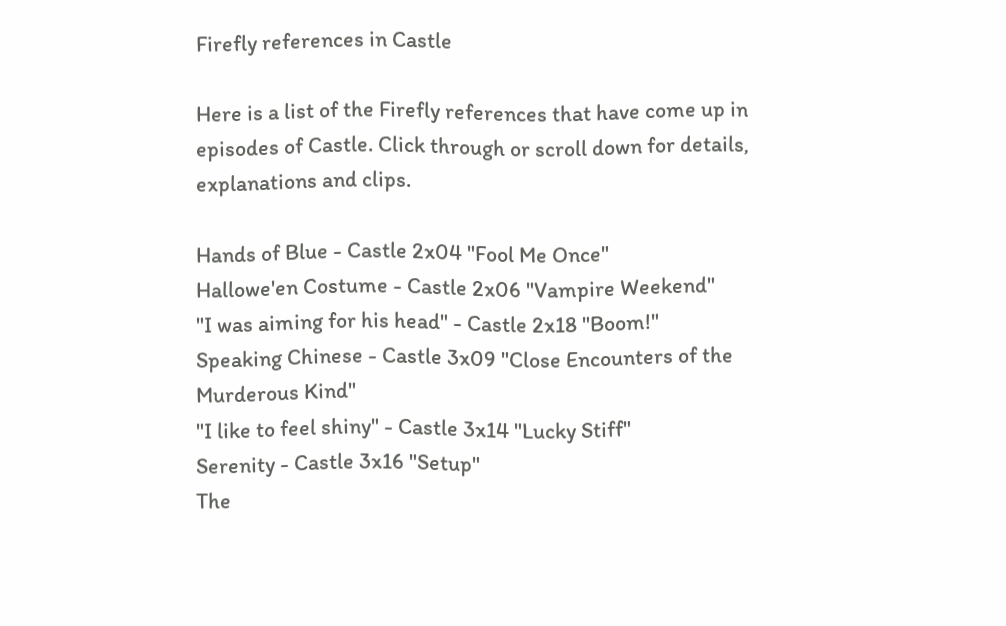Firefly references in Castle

Here is a list of the Firefly references that have come up in episodes of Castle. Click through or scroll down for details, explanations and clips.

Hands of Blue - Castle 2x04 "Fool Me Once"
Hallowe'en Costume - Castle 2x06 "Vampire Weekend"
"I was aiming for his head" - Castle 2x18 "Boom!"
Speaking Chinese - Castle 3x09 "Close Encounters of the Murderous Kind"
"I like to feel shiny" - Castle 3x14 "Lucky Stiff"
Serenity - Castle 3x16 "Setup"
The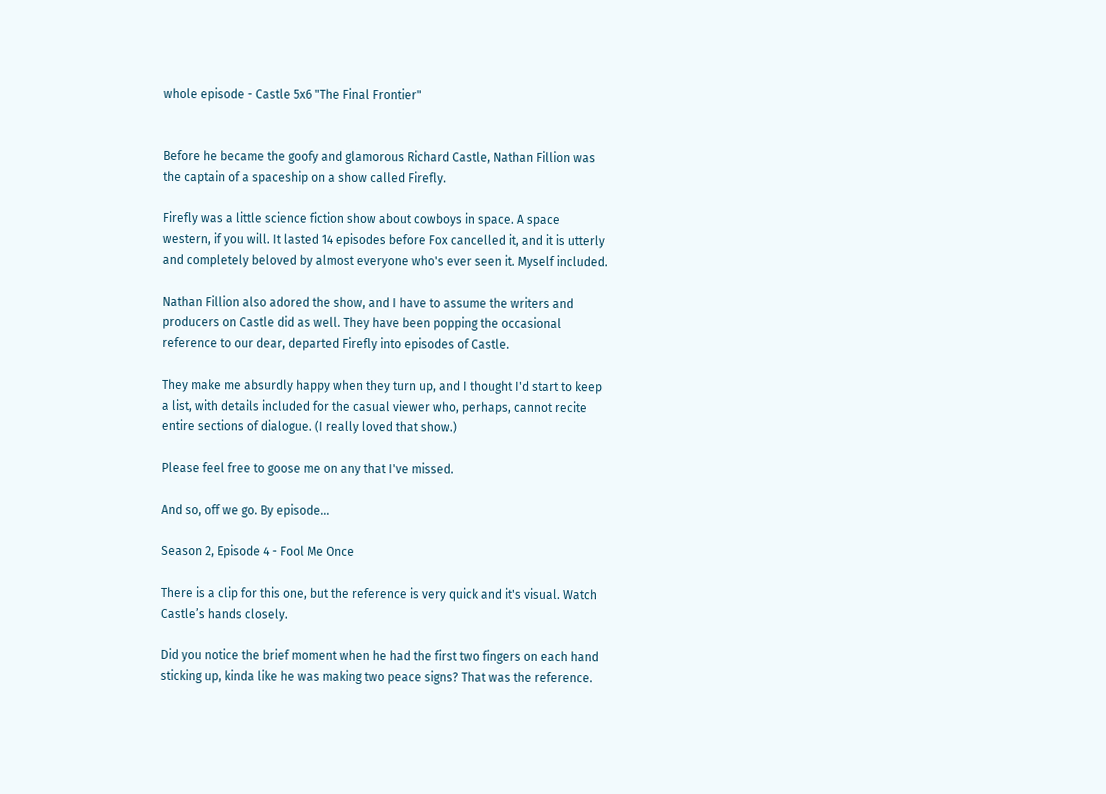whole episode - Castle 5x6 "The Final Frontier"


Before he became the goofy and glamorous Richard Castle, Nathan Fillion was the captain of a spaceship on a show called Firefly.

Firefly was a little science fiction show about cowboys in space. A space western, if you will. It lasted 14 episodes before Fox cancelled it, and it is utterly and completely beloved by almost everyone who's ever seen it. Myself included.

Nathan Fillion also adored the show, and I have to assume the writers and producers on Castle did as well. They have been popping the occasional reference to our dear, departed Firefly into episodes of Castle.

They make me absurdly happy when they turn up, and I thought I'd start to keep a list, with details included for the casual viewer who, perhaps, cannot recite entire sections of dialogue. (I really loved that show.)

Please feel free to goose me on any that I've missed.

And so, off we go. By episode...

Season 2, Episode 4 - Fool Me Once

There is a clip for this one, but the reference is very quick and it's visual. Watch Castle’s hands closely.

Did you notice the brief moment when he had the first two fingers on each hand sticking up, kinda like he was making two peace signs? That was the reference.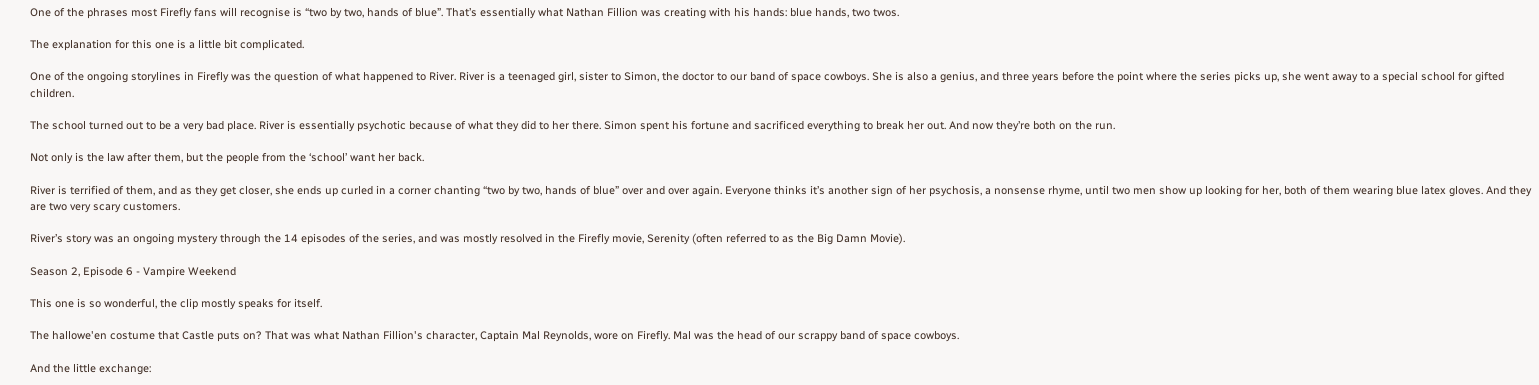One of the phrases most Firefly fans will recognise is “two by two, hands of blue”. That’s essentially what Nathan Fillion was creating with his hands: blue hands, two twos.

The explanation for this one is a little bit complicated.

One of the ongoing storylines in Firefly was the question of what happened to River. River is a teenaged girl, sister to Simon, the doctor to our band of space cowboys. She is also a genius, and three years before the point where the series picks up, she went away to a special school for gifted children.

The school turned out to be a very bad place. River is essentially psychotic because of what they did to her there. Simon spent his fortune and sacrificed everything to break her out. And now they’re both on the run.

Not only is the law after them, but the people from the ‘school’ want her back.

River is terrified of them, and as they get closer, she ends up curled in a corner chanting “two by two, hands of blue” over and over again. Everyone thinks it’s another sign of her psychosis, a nonsense rhyme, until two men show up looking for her, both of them wearing blue latex gloves. And they are two very scary customers.

River’s story was an ongoing mystery through the 14 episodes of the series, and was mostly resolved in the Firefly movie, Serenity (often referred to as the Big Damn Movie).

Season 2, Episode 6 - Vampire Weekend

This one is so wonderful, the clip mostly speaks for itself.

The hallowe'en costume that Castle puts on? That was what Nathan Fillion's character, Captain Mal Reynolds, wore on Firefly. Mal was the head of our scrappy band of space cowboys.

And the little exchange: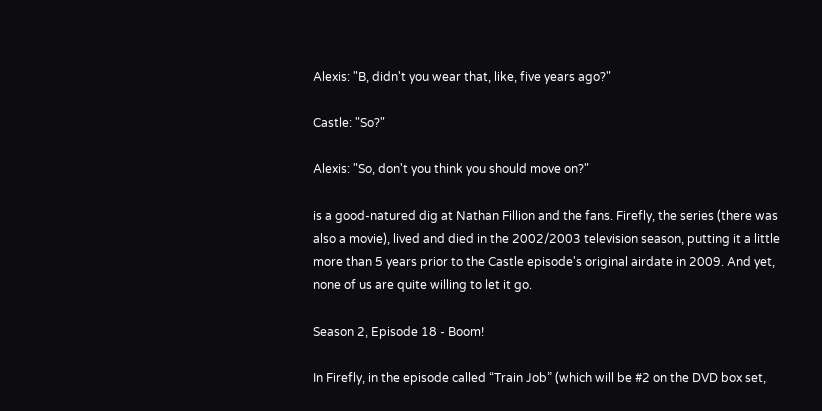Alexis: "B, didn't you wear that, like, five years ago?"

Castle: "So?"

Alexis: "So, don't you think you should move on?"

is a good-natured dig at Nathan Fillion and the fans. Firefly, the series (there was also a movie), lived and died in the 2002/2003 television season, putting it a little more than 5 years prior to the Castle episode's original airdate in 2009. And yet, none of us are quite willing to let it go.

Season 2, Episode 18 - Boom!

In Firefly, in the episode called “Train Job” (which will be #2 on the DVD box set,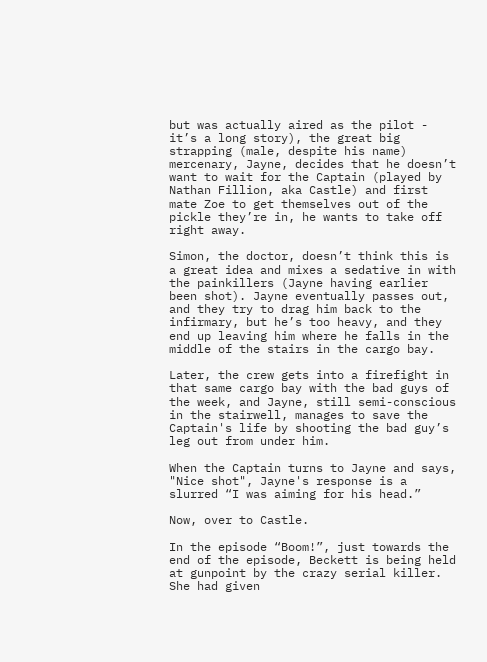but was actually aired as the pilot - it’s a long story), the great big strapping (male, despite his name) mercenary, Jayne, decides that he doesn’t want to wait for the Captain (played by Nathan Fillion, aka Castle) and first mate Zoe to get themselves out of the pickle they’re in, he wants to take off right away.

Simon, the doctor, doesn’t think this is a great idea and mixes a sedative in with the painkillers (Jayne having earlier been shot). Jayne eventually passes out, and they try to drag him back to the infirmary, but he’s too heavy, and they end up leaving him where he falls in the middle of the stairs in the cargo bay.

Later, the crew gets into a firefight in that same cargo bay with the bad guys of the week, and Jayne, still semi-conscious in the stairwell, manages to save the Captain's life by shooting the bad guy’s leg out from under him.

When the Captain turns to Jayne and says, "Nice shot", Jayne's response is a slurred “I was aiming for his head.”

Now, over to Castle.

In the episode “Boom!”, just towards the end of the episode, Beckett is being held at gunpoint by the crazy serial killer. She had given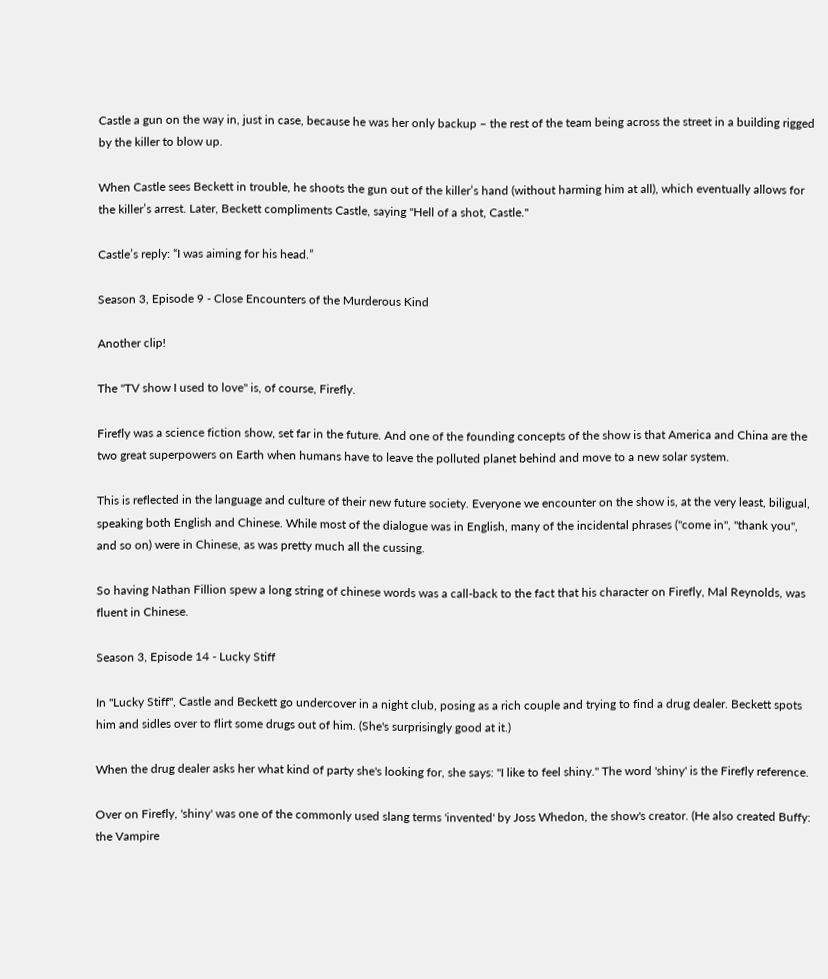Castle a gun on the way in, just in case, because he was her only backup – the rest of the team being across the street in a building rigged by the killer to blow up.

When Castle sees Beckett in trouble, he shoots the gun out of the killer’s hand (without harming him at all), which eventually allows for the killer’s arrest. Later, Beckett compliments Castle, saying "Hell of a shot, Castle."

Castle’s reply: “I was aiming for his head.”

Season 3, Episode 9 - Close Encounters of the Murderous Kind

Another clip!

The "TV show I used to love" is, of course, Firefly.

Firefly was a science fiction show, set far in the future. And one of the founding concepts of the show is that America and China are the two great superpowers on Earth when humans have to leave the polluted planet behind and move to a new solar system.

This is reflected in the language and culture of their new future society. Everyone we encounter on the show is, at the very least, biligual, speaking both English and Chinese. While most of the dialogue was in English, many of the incidental phrases ("come in", "thank you", and so on) were in Chinese, as was pretty much all the cussing.

So having Nathan Fillion spew a long string of chinese words was a call-back to the fact that his character on Firefly, Mal Reynolds, was fluent in Chinese.

Season 3, Episode 14 - Lucky Stiff

In "Lucky Stiff", Castle and Beckett go undercover in a night club, posing as a rich couple and trying to find a drug dealer. Beckett spots him and sidles over to flirt some drugs out of him. (She's surprisingly good at it.)

When the drug dealer asks her what kind of party she's looking for, she says: "I like to feel shiny." The word 'shiny' is the Firefly reference.

Over on Firefly, 'shiny' was one of the commonly used slang terms 'invented' by Joss Whedon, the show's creator. (He also created Buffy: the Vampire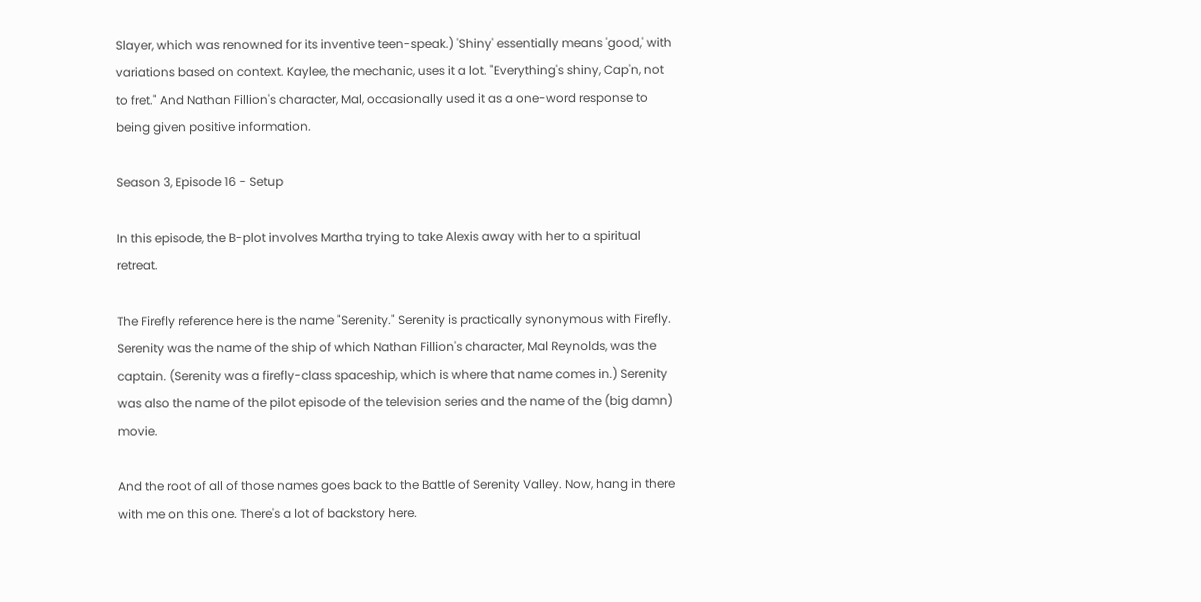Slayer, which was renowned for its inventive teen-speak.) 'Shiny' essentially means 'good,' with variations based on context. Kaylee, the mechanic, uses it a lot. "Everything's shiny, Cap'n, not to fret." And Nathan Fillion's character, Mal, occasionally used it as a one-word response to being given positive information.

Season 3, Episode 16 - Setup

In this episode, the B-plot involves Martha trying to take Alexis away with her to a spiritual retreat.

The Firefly reference here is the name "Serenity." Serenity is practically synonymous with Firefly. Serenity was the name of the ship of which Nathan Fillion's character, Mal Reynolds, was the captain. (Serenity was a firefly-class spaceship, which is where that name comes in.) Serenity was also the name of the pilot episode of the television series and the name of the (big damn) movie.

And the root of all of those names goes back to the Battle of Serenity Valley. Now, hang in there with me on this one. There's a lot of backstory here.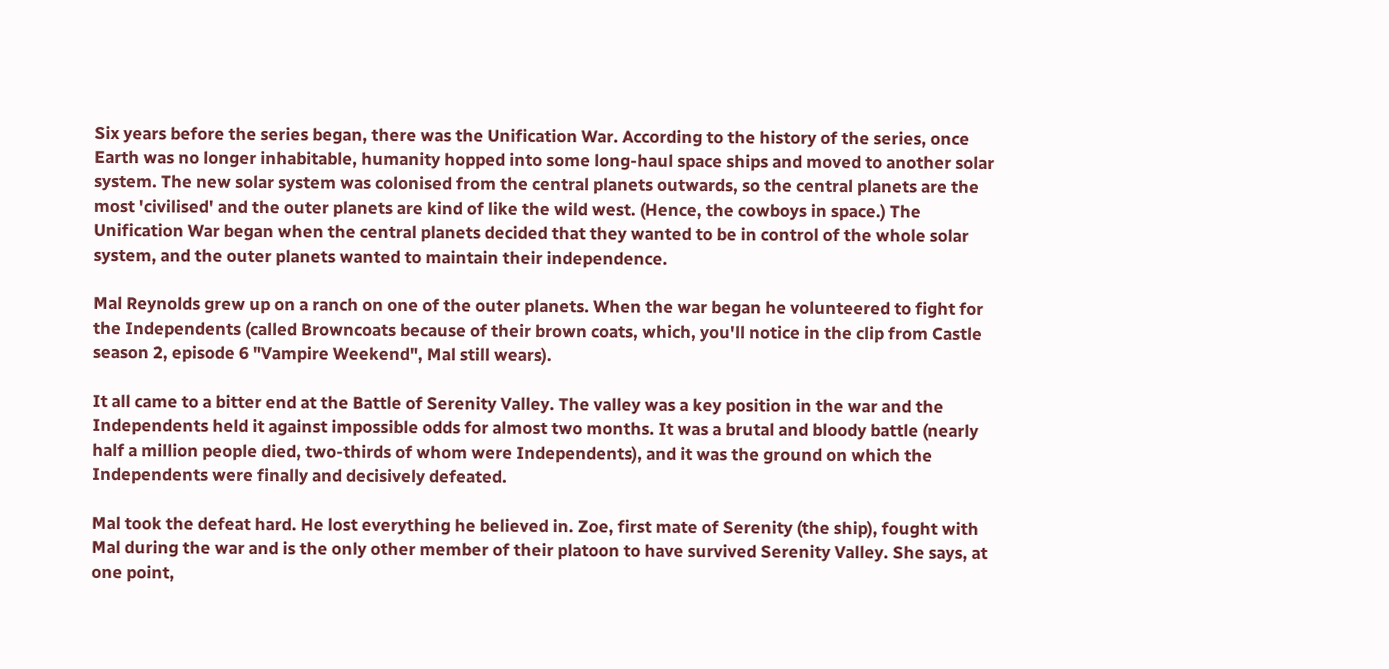Six years before the series began, there was the Unification War. According to the history of the series, once Earth was no longer inhabitable, humanity hopped into some long-haul space ships and moved to another solar system. The new solar system was colonised from the central planets outwards, so the central planets are the most 'civilised' and the outer planets are kind of like the wild west. (Hence, the cowboys in space.) The Unification War began when the central planets decided that they wanted to be in control of the whole solar system, and the outer planets wanted to maintain their independence.

Mal Reynolds grew up on a ranch on one of the outer planets. When the war began he volunteered to fight for the Independents (called Browncoats because of their brown coats, which, you'll notice in the clip from Castle season 2, episode 6 "Vampire Weekend", Mal still wears).

It all came to a bitter end at the Battle of Serenity Valley. The valley was a key position in the war and the Independents held it against impossible odds for almost two months. It was a brutal and bloody battle (nearly half a million people died, two-thirds of whom were Independents), and it was the ground on which the Independents were finally and decisively defeated.

Mal took the defeat hard. He lost everything he believed in. Zoe, first mate of Serenity (the ship), fought with Mal during the war and is the only other member of their platoon to have survived Serenity Valley. She says, at one point,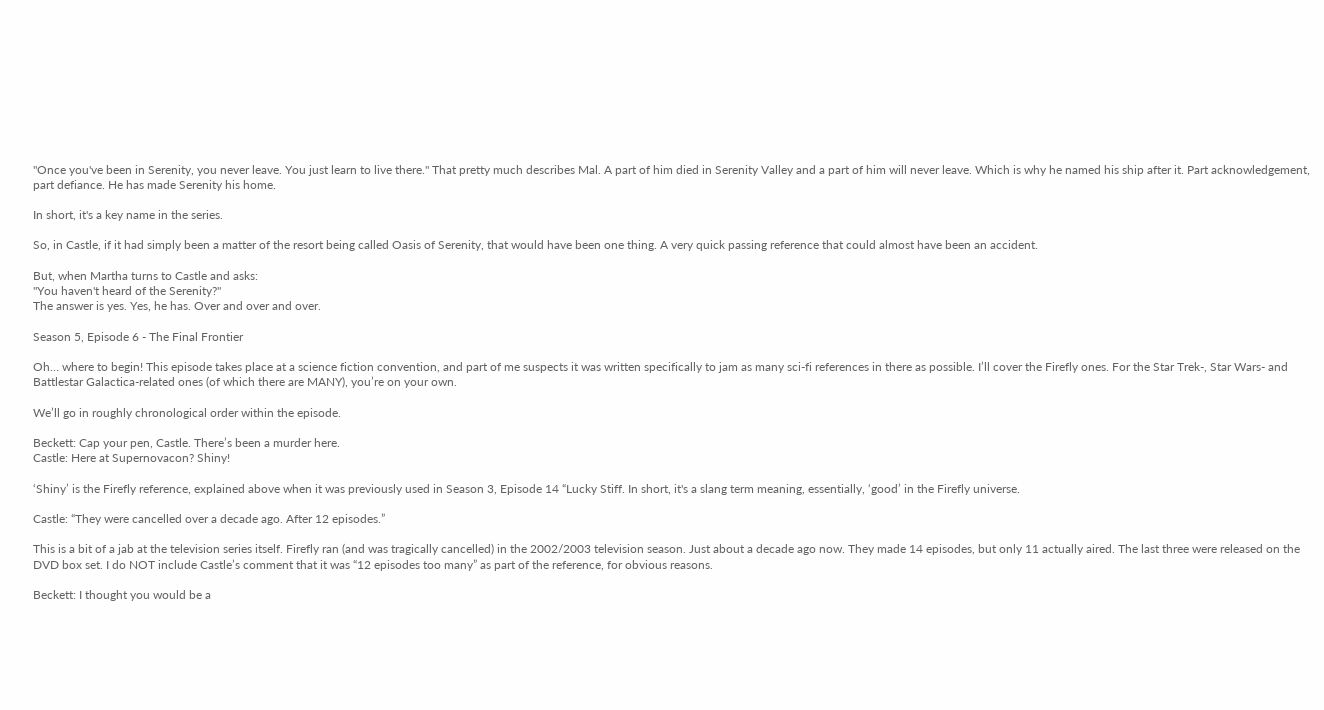"Once you've been in Serenity, you never leave. You just learn to live there." That pretty much describes Mal. A part of him died in Serenity Valley and a part of him will never leave. Which is why he named his ship after it. Part acknowledgement, part defiance. He has made Serenity his home.

In short, it's a key name in the series.

So, in Castle, if it had simply been a matter of the resort being called Oasis of Serenity, that would have been one thing. A very quick passing reference that could almost have been an accident.

But, when Martha turns to Castle and asks:
"You haven't heard of the Serenity?"
The answer is yes. Yes, he has. Over and over and over.

Season 5, Episode 6 - The Final Frontier

Oh… where to begin! This episode takes place at a science fiction convention, and part of me suspects it was written specifically to jam as many sci-fi references in there as possible. I’ll cover the Firefly ones. For the Star Trek-, Star Wars- and Battlestar Galactica-related ones (of which there are MANY), you’re on your own.

We’ll go in roughly chronological order within the episode.

Beckett: Cap your pen, Castle. There’s been a murder here.
Castle: Here at Supernovacon? Shiny!

‘Shiny’ is the Firefly reference, explained above when it was previously used in Season 3, Episode 14 “Lucky Stiff. In short, it's a slang term meaning, essentially, ‘good’ in the Firefly universe.

Castle: “They were cancelled over a decade ago. After 12 episodes.”

This is a bit of a jab at the television series itself. Firefly ran (and was tragically cancelled) in the 2002/2003 television season. Just about a decade ago now. They made 14 episodes, but only 11 actually aired. The last three were released on the DVD box set. I do NOT include Castle’s comment that it was “12 episodes too many” as part of the reference, for obvious reasons.

Beckett: I thought you would be a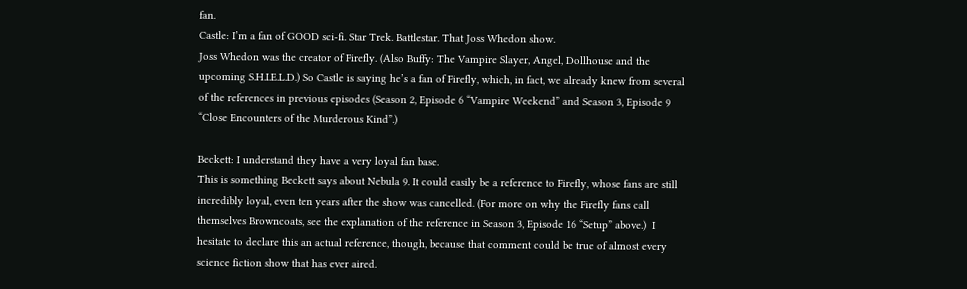fan.
Castle: I’m a fan of GOOD sci-fi. Star Trek. Battlestar. That Joss Whedon show.
Joss Whedon was the creator of Firefly. (Also Buffy: The Vampire Slayer, Angel, Dollhouse and the upcoming S.H.I.E.L.D.) So Castle is saying he’s a fan of Firefly, which, in fact, we already knew from several of the references in previous episodes (Season 2, Episode 6 “Vampire Weekend” and Season 3, Episode 9 “Close Encounters of the Murderous Kind”.)

Beckett: I understand they have a very loyal fan base.
This is something Beckett says about Nebula 9. It could easily be a reference to Firefly, whose fans are still incredibly loyal, even ten years after the show was cancelled. (For more on why the Firefly fans call themselves Browncoats, see the explanation of the reference in Season 3, Episode 16 “Setup” above.)  I hesitate to declare this an actual reference, though, because that comment could be true of almost every science fiction show that has ever aired.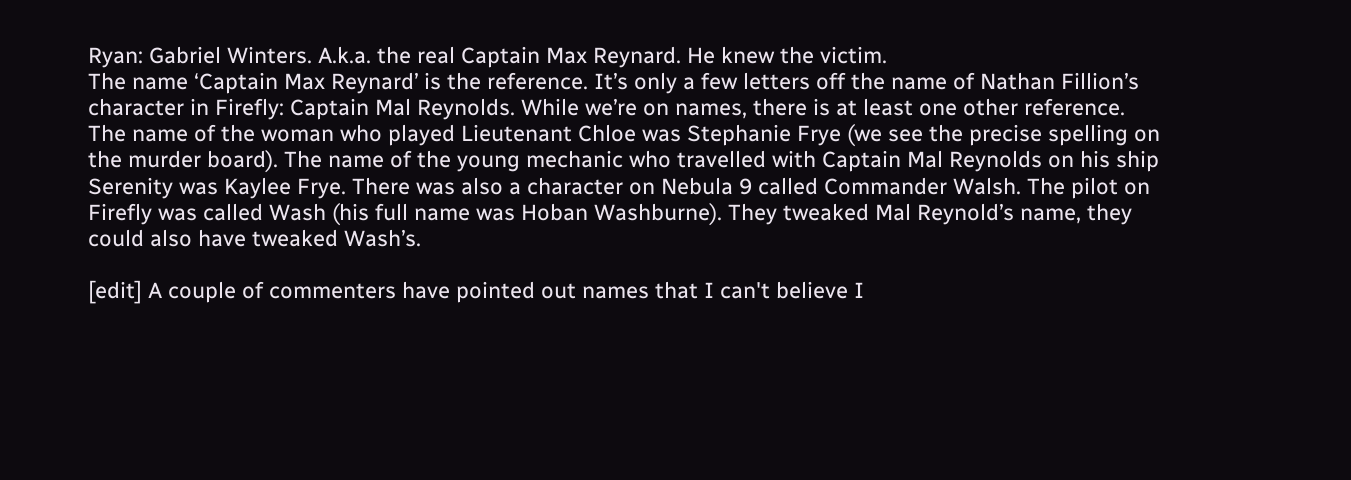Ryan: Gabriel Winters. A.k.a. the real Captain Max Reynard. He knew the victim.
The name ‘Captain Max Reynard’ is the reference. It’s only a few letters off the name of Nathan Fillion’s character in Firefly: Captain Mal Reynolds. While we’re on names, there is at least one other reference. The name of the woman who played Lieutenant Chloe was Stephanie Frye (we see the precise spelling on the murder board). The name of the young mechanic who travelled with Captain Mal Reynolds on his ship Serenity was Kaylee Frye. There was also a character on Nebula 9 called Commander Walsh. The pilot on Firefly was called Wash (his full name was Hoban Washburne). They tweaked Mal Reynold’s name, they could also have tweaked Wash’s.

[edit] A couple of commenters have pointed out names that I can't believe I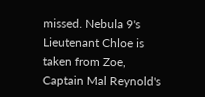missed. Nebula 9's Lieutenant Chloe is taken from Zoe, Captain Mal Reynold's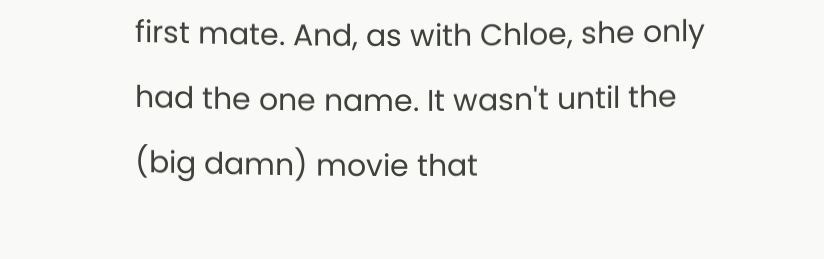first mate. And, as with Chloe, she only had the one name. It wasn't until the (big damn) movie that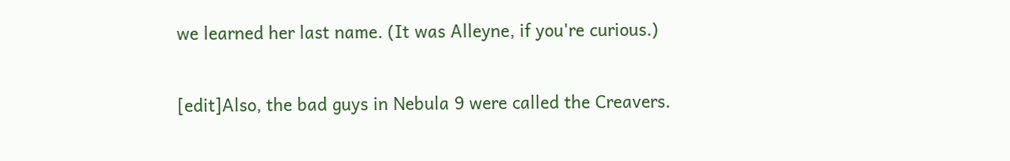we learned her last name. (It was Alleyne, if you're curious.)

[edit]Also, the bad guys in Nebula 9 were called the Creavers.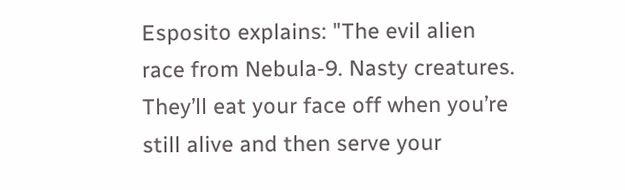Esposito explains: "The evil alien race from Nebula-9. Nasty creatures. They’ll eat your face off when you’re still alive and then serve your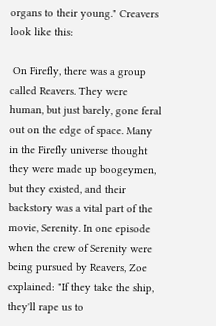organs to their young." Creavers look like this:

 On Firefly, there was a group called Reavers. They were human, but just barely, gone feral out on the edge of space. Many in the Firefly universe thought they were made up boogeymen, but they existed, and their backstory was a vital part of the movie, Serenity. In one episode when the crew of Serenity were being pursued by Reavers, Zoe explained: "If they take the ship, they'll rape us to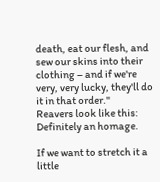death, eat our flesh, and sew our skins into their clothing – and if we're very, very lucky, they'll do it in that order."
Reavers look like this:
Definitely an homage.

If we want to stretch it a little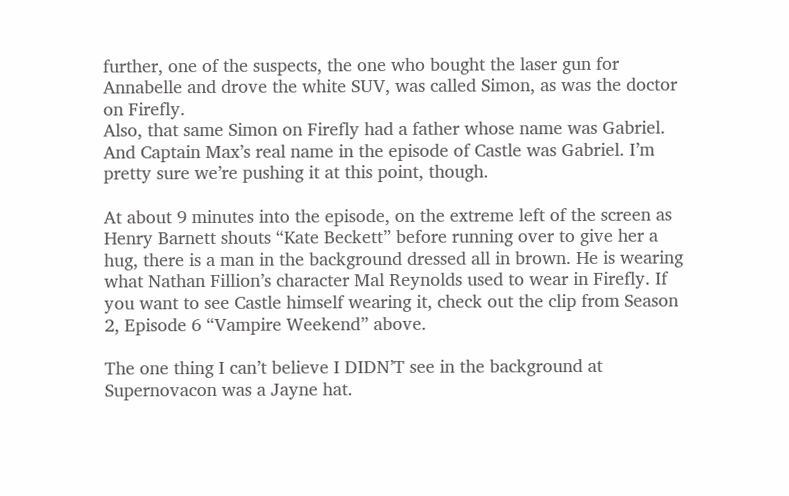further, one of the suspects, the one who bought the laser gun for Annabelle and drove the white SUV, was called Simon, as was the doctor on Firefly.
Also, that same Simon on Firefly had a father whose name was Gabriel. And Captain Max’s real name in the episode of Castle was Gabriel. I’m pretty sure we’re pushing it at this point, though.

At about 9 minutes into the episode, on the extreme left of the screen as Henry Barnett shouts “Kate Beckett” before running over to give her a hug, there is a man in the background dressed all in brown. He is wearing what Nathan Fillion’s character Mal Reynolds used to wear in Firefly. If you want to see Castle himself wearing it, check out the clip from Season 2, Episode 6 “Vampire Weekend” above.

The one thing I can’t believe I DIDN’T see in the background at Supernovacon was a Jayne hat.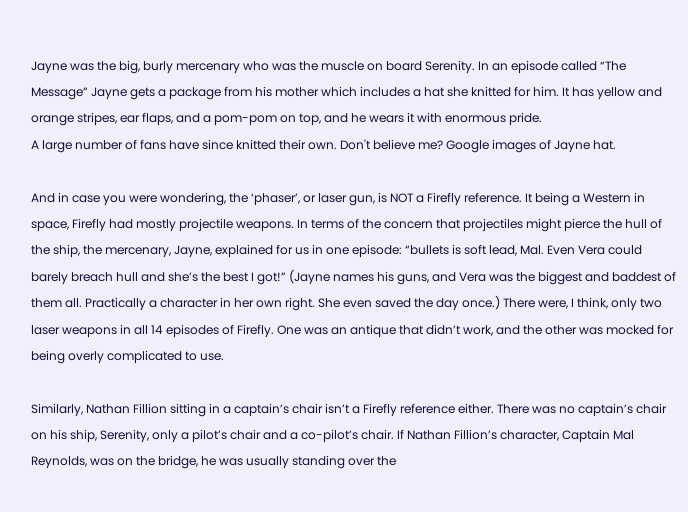Jayne was the big, burly mercenary who was the muscle on board Serenity. In an episode called “The Message” Jayne gets a package from his mother which includes a hat she knitted for him. It has yellow and orange stripes, ear flaps, and a pom-pom on top, and he wears it with enormous pride.
A large number of fans have since knitted their own. Don't believe me? Google images of Jayne hat.

And in case you were wondering, the ‘phaser’, or laser gun, is NOT a Firefly reference. It being a Western in space, Firefly had mostly projectile weapons. In terms of the concern that projectiles might pierce the hull of the ship, the mercenary, Jayne, explained for us in one episode: “bullets is soft lead, Mal. Even Vera could barely breach hull and she’s the best I got!” (Jayne names his guns, and Vera was the biggest and baddest of them all. Practically a character in her own right. She even saved the day once.) There were, I think, only two laser weapons in all 14 episodes of Firefly. One was an antique that didn’t work, and the other was mocked for being overly complicated to use.

Similarly, Nathan Fillion sitting in a captain’s chair isn’t a Firefly reference either. There was no captain’s chair on his ship, Serenity, only a pilot’s chair and a co-pilot’s chair. If Nathan Fillion’s character, Captain Mal Reynolds, was on the bridge, he was usually standing over the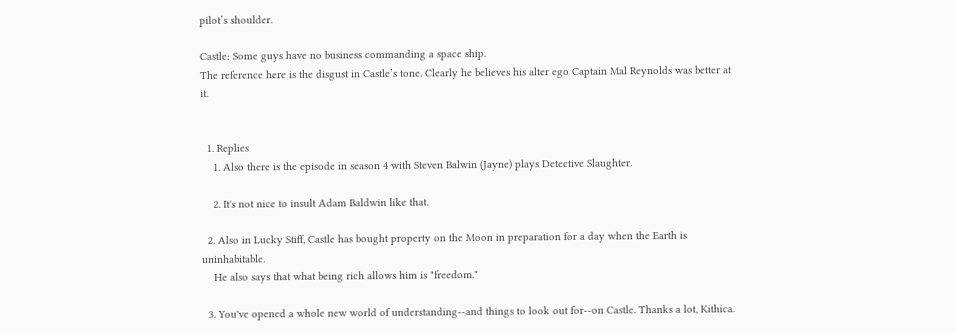pilot’s shoulder.

Castle: Some guys have no business commanding a space ship.
The reference here is the disgust in Castle’s tone. Clearly he believes his alter ego Captain Mal Reynolds was better at it.


  1. Replies
    1. Also there is the episode in season 4 with Steven Balwin (Jayne) plays Detective Slaughter.

    2. It's not nice to insult Adam Baldwin like that.

  2. Also in Lucky Stiff, Castle has bought property on the Moon in preparation for a day when the Earth is uninhabitable.
    He also says that what being rich allows him is "freedom."

  3. You've opened a whole new world of understanding--and things to look out for--on Castle. Thanks a lot, Kithica.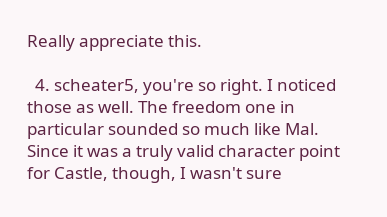Really appreciate this.

  4. scheater5, you're so right. I noticed those as well. The freedom one in particular sounded so much like Mal. Since it was a truly valid character point for Castle, though, I wasn't sure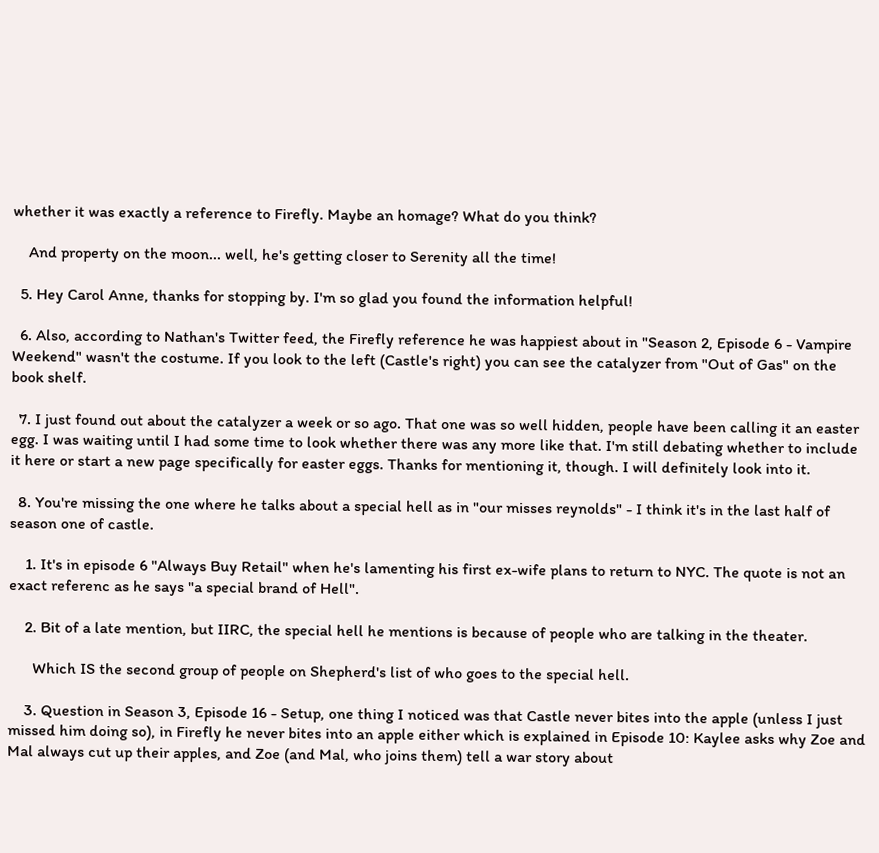whether it was exactly a reference to Firefly. Maybe an homage? What do you think?

    And property on the moon... well, he's getting closer to Serenity all the time!

  5. Hey Carol Anne, thanks for stopping by. I'm so glad you found the information helpful!

  6. Also, according to Nathan's Twitter feed, the Firefly reference he was happiest about in "Season 2, Episode 6 - Vampire Weekend" wasn't the costume. If you look to the left (Castle's right) you can see the catalyzer from "Out of Gas" on the book shelf.

  7. I just found out about the catalyzer a week or so ago. That one was so well hidden, people have been calling it an easter egg. I was waiting until I had some time to look whether there was any more like that. I'm still debating whether to include it here or start a new page specifically for easter eggs. Thanks for mentioning it, though. I will definitely look into it.

  8. You're missing the one where he talks about a special hell as in "our misses reynolds" - I think it's in the last half of season one of castle.

    1. It's in episode 6 "Always Buy Retail" when he's lamenting his first ex-wife plans to return to NYC. The quote is not an exact referenc as he says "a special brand of Hell".

    2. Bit of a late mention, but IIRC, the special hell he mentions is because of people who are talking in the theater.

      Which IS the second group of people on Shepherd's list of who goes to the special hell.

    3. Question in Season 3, Episode 16 - Setup, one thing I noticed was that Castle never bites into the apple (unless I just missed him doing so), in Firefly he never bites into an apple either which is explained in Episode 10: Kaylee asks why Zoe and Mal always cut up their apples, and Zoe (and Mal, who joins them) tell a war story about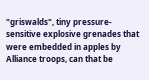"griswalds", tiny pressure-sensitive explosive grenades that were embedded in apples by Alliance troops, can that be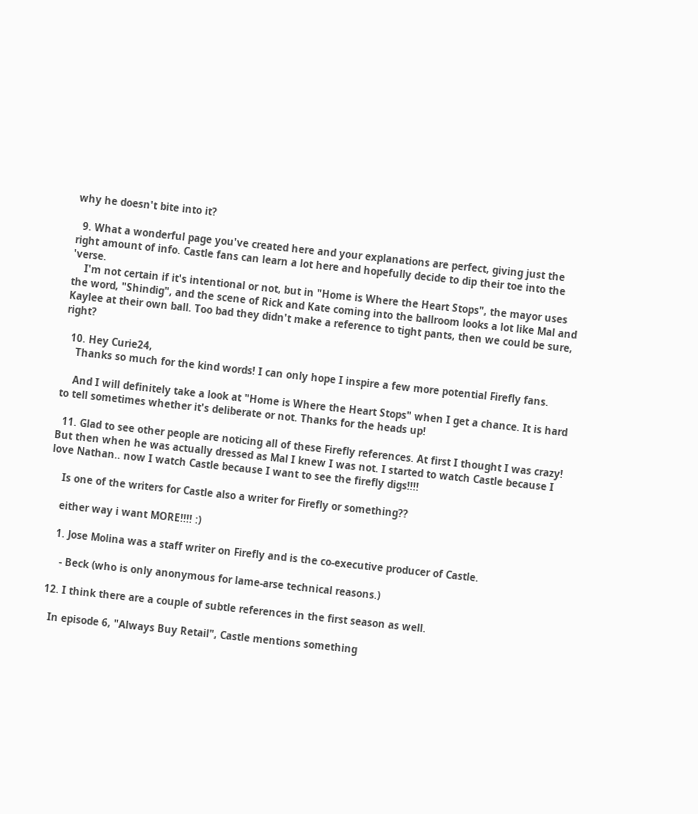why he doesn't bite into it?

  9. What a wonderful page you've created here and your explanations are perfect, giving just the right amount of info. Castle fans can learn a lot here and hopefully decide to dip their toe into the 'verse.
    I'm not certain if it's intentional or not, but in "Home is Where the Heart Stops", the mayor uses the word, "Shindig", and the scene of Rick and Kate coming into the ballroom looks a lot like Mal and Kaylee at their own ball. Too bad they didn't make a reference to tight pants, then we could be sure, right?

  10. Hey Curie24,
    Thanks so much for the kind words! I can only hope I inspire a few more potential Firefly fans.

    And I will definitely take a look at "Home is Where the Heart Stops" when I get a chance. It is hard to tell sometimes whether it's deliberate or not. Thanks for the heads up!

  11. Glad to see other people are noticing all of these Firefly references. At first I thought I was crazy! But then when he was actually dressed as Mal I knew I was not. I started to watch Castle because I love Nathan.. now I watch Castle because I want to see the firefly digs!!!!

    Is one of the writers for Castle also a writer for Firefly or something??

    either way i want MORE!!!! :)

    1. Jose Molina was a staff writer on Firefly and is the co-executive producer of Castle.

      - Beck (who is only anonymous for lame-arse technical reasons.)

  12. I think there are a couple of subtle references in the first season as well.

    In episode 6, "Always Buy Retail", Castle mentions something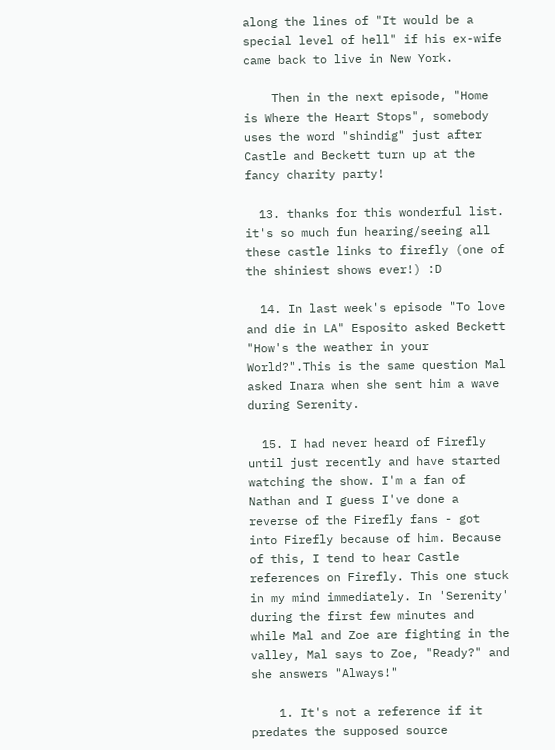along the lines of "It would be a special level of hell" if his ex-wife came back to live in New York.

    Then in the next episode, "Home is Where the Heart Stops", somebody uses the word "shindig" just after Castle and Beckett turn up at the fancy charity party!

  13. thanks for this wonderful list. it's so much fun hearing/seeing all these castle links to firefly (one of the shiniest shows ever!) :D

  14. In last week's episode "To love and die in LA" Esposito asked Beckett "How's the weather in your World?".This is the same question Mal asked Inara when she sent him a wave during Serenity.

  15. I had never heard of Firefly until just recently and have started watching the show. I'm a fan of Nathan and I guess I've done a reverse of the Firefly fans - got into Firefly because of him. Because of this, I tend to hear Castle references on Firefly. This one stuck in my mind immediately. In 'Serenity' during the first few minutes and while Mal and Zoe are fighting in the valley, Mal says to Zoe, "Ready?" and she answers "Always!"

    1. It's not a reference if it predates the supposed source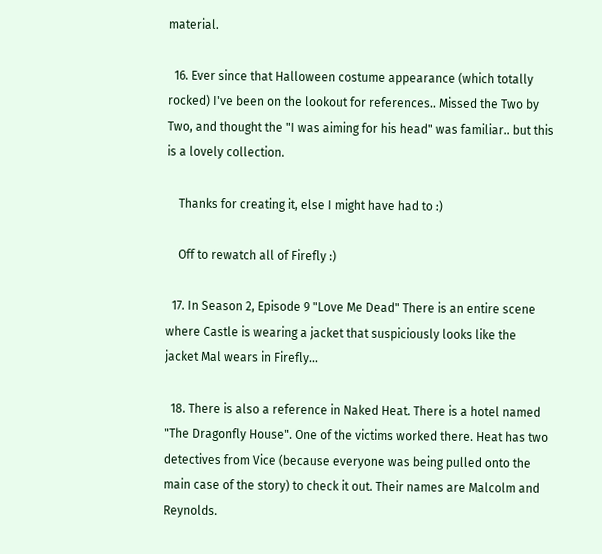material.

  16. Ever since that Halloween costume appearance (which totally rocked) I've been on the lookout for references.. Missed the Two by Two, and thought the "I was aiming for his head" was familiar.. but this is a lovely collection.

    Thanks for creating it, else I might have had to :)

    Off to rewatch all of Firefly :)

  17. In Season 2, Episode 9 "Love Me Dead" There is an entire scene where Castle is wearing a jacket that suspiciously looks like the jacket Mal wears in Firefly...

  18. There is also a reference in Naked Heat. There is a hotel named "The Dragonfly House". One of the victims worked there. Heat has two detectives from Vice (because everyone was being pulled onto the main case of the story) to check it out. Their names are Malcolm and Reynolds.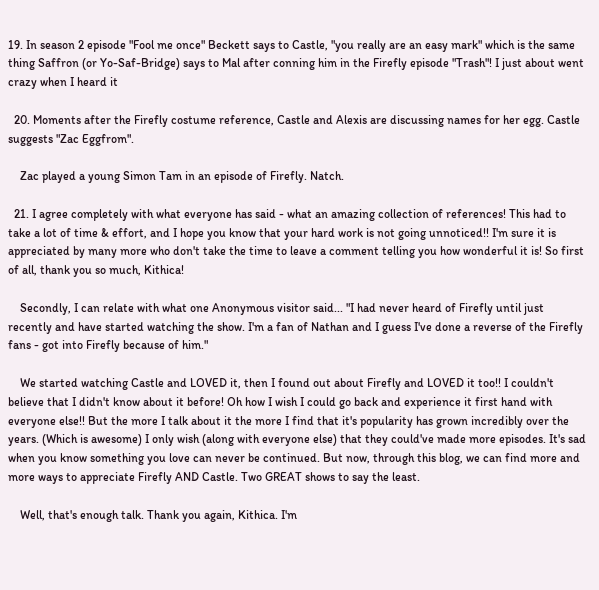19. In season 2 episode "Fool me once" Beckett says to Castle, "you really are an easy mark" which is the same thing Saffron (or Yo-Saf-Bridge) says to Mal after conning him in the Firefly episode "Trash"! I just about went crazy when I heard it

  20. Moments after the Firefly costume reference, Castle and Alexis are discussing names for her egg. Castle suggests "Zac Eggfrom".

    Zac played a young Simon Tam in an episode of Firefly. Natch.

  21. I agree completely with what everyone has said - what an amazing collection of references! This had to take a lot of time & effort, and I hope you know that your hard work is not going unnoticed!! I'm sure it is appreciated by many more who don't take the time to leave a comment telling you how wonderful it is! So first of all, thank you so much, Kithica!

    Secondly, I can relate with what one Anonymous visitor said... "I had never heard of Firefly until just recently and have started watching the show. I'm a fan of Nathan and I guess I've done a reverse of the Firefly fans - got into Firefly because of him."

    We started watching Castle and LOVED it, then I found out about Firefly and LOVED it too!! I couldn't believe that I didn't know about it before! Oh how I wish I could go back and experience it first hand with everyone else!! But the more I talk about it the more I find that it's popularity has grown incredibly over the years. (Which is awesome) I only wish (along with everyone else) that they could've made more episodes. It's sad when you know something you love can never be continued. But now, through this blog, we can find more and more ways to appreciate Firefly AND Castle. Two GREAT shows to say the least.

    Well, that's enough talk. Thank you again, Kithica. I'm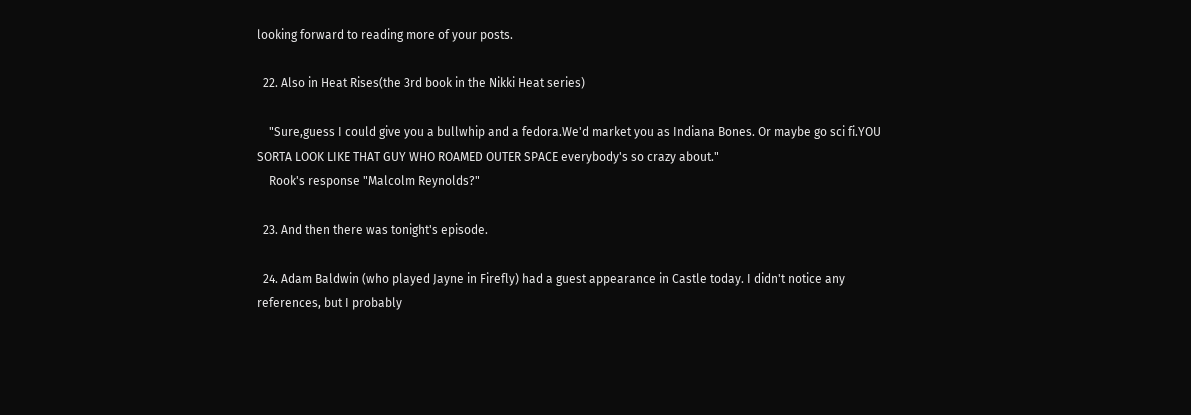looking forward to reading more of your posts.

  22. Also in Heat Rises(the 3rd book in the Nikki Heat series)

    "Sure,guess I could give you a bullwhip and a fedora.We'd market you as Indiana Bones. Or maybe go sci fi.YOU SORTA LOOK LIKE THAT GUY WHO ROAMED OUTER SPACE everybody's so crazy about."
    Rook's response "Malcolm Reynolds?"

  23. And then there was tonight's episode.

  24. Adam Baldwin (who played Jayne in Firefly) had a guest appearance in Castle today. I didn't notice any references, but I probably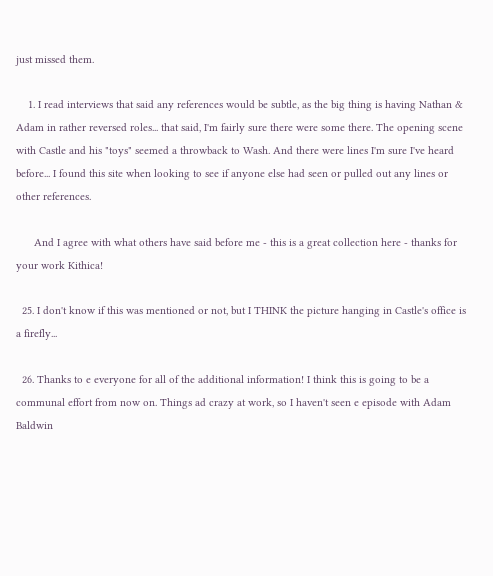just missed them.

    1. I read interviews that said any references would be subtle, as the big thing is having Nathan & Adam in rather reversed roles... that said, I'm fairly sure there were some there. The opening scene with Castle and his "toys" seemed a throwback to Wash. And there were lines I'm sure I've heard before... I found this site when looking to see if anyone else had seen or pulled out any lines or other references.

      And I agree with what others have said before me - this is a great collection here - thanks for your work Kithica!

  25. I don't know if this was mentioned or not, but I THINK the picture hanging in Castle's office is a firefly...

  26. Thanks to e everyone for all of the additional information! I think this is going to be a communal effort from now on. Things ad crazy at work, so I haven't seen e episode with Adam Baldwin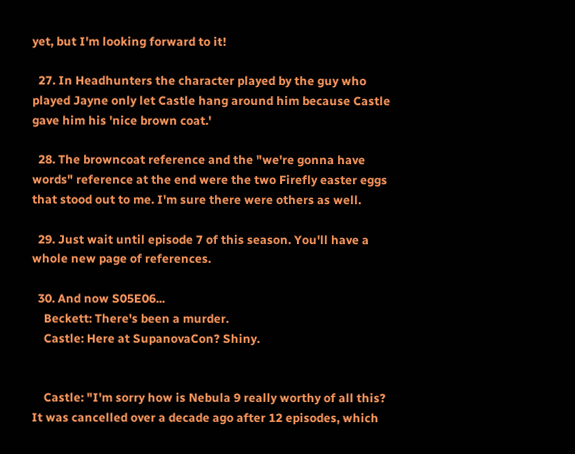yet, but I'm looking forward to it!

  27. In Headhunters the character played by the guy who played Jayne only let Castle hang around him because Castle gave him his 'nice brown coat.'

  28. The browncoat reference and the "we're gonna have words" reference at the end were the two Firefly easter eggs that stood out to me. I'm sure there were others as well.

  29. Just wait until episode 7 of this season. You'll have a whole new page of references.

  30. And now S05E06...
    Beckett: There's been a murder.
    Castle: Here at SupanovaCon? Shiny.


    Castle: "I'm sorry how is Nebula 9 really worthy of all this? It was cancelled over a decade ago after 12 episodes, which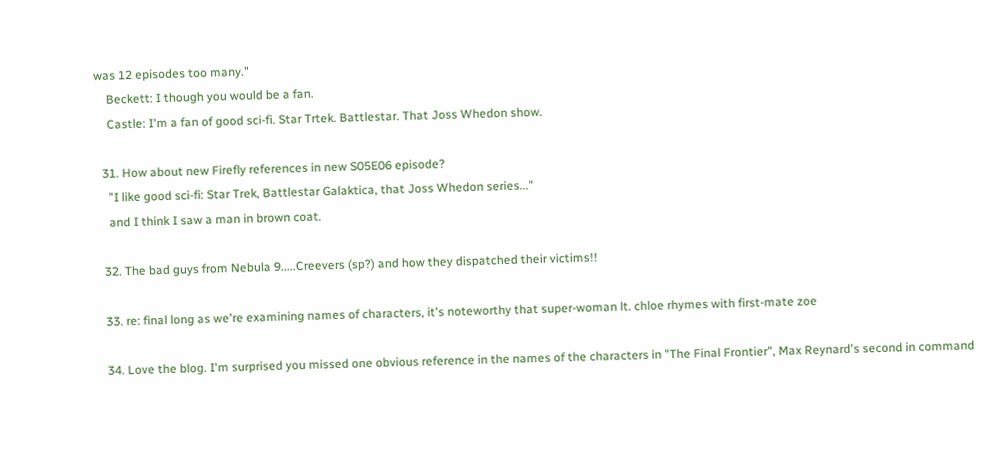was 12 episodes too many."
    Beckett: I though you would be a fan.
    Castle: I'm a fan of good sci-fi. Star Trtek. Battlestar. That Joss Whedon show.

  31. How about new Firefly references in new S05E06 episode?
    "I like good sci-fi: Star Trek, Battlestar Galaktica, that Joss Whedon series..."
    and I think I saw a man in brown coat.

  32. The bad guys from Nebula 9.....Creevers (sp?) and how they dispatched their victims!!

  33. re: final long as we're examining names of characters, it's noteworthy that super-woman lt. chloe rhymes with first-mate zoe

  34. Love the blog. I'm surprised you missed one obvious reference in the names of the characters in "The Final Frontier", Max Reynard's second in command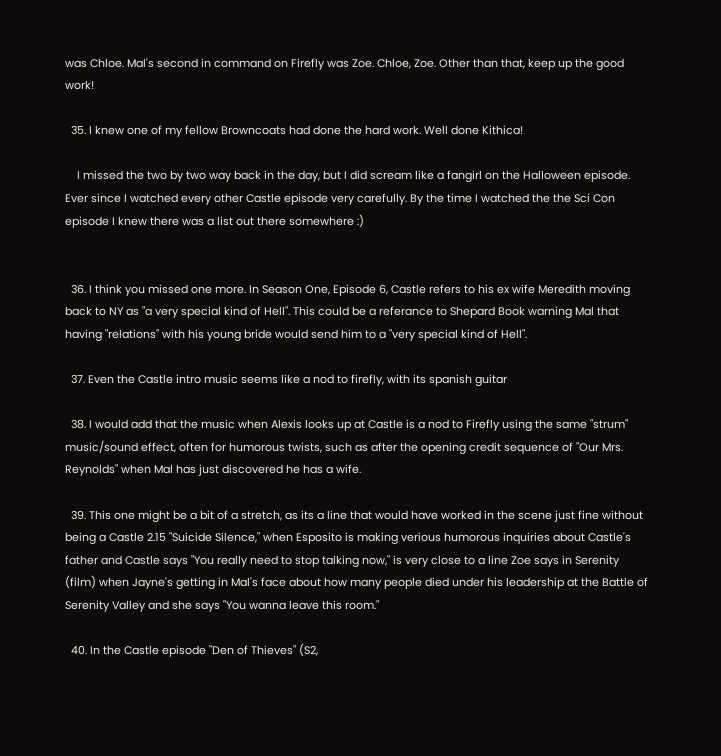was Chloe. Mal's second in command on Firefly was Zoe. Chloe, Zoe. Other than that, keep up the good work!

  35. I knew one of my fellow Browncoats had done the hard work. Well done Kithica!

    I missed the two by two way back in the day, but I did scream like a fangirl on the Halloween episode. Ever since I watched every other Castle episode very carefully. By the time I watched the the Sci Con episode I knew there was a list out there somewhere :)


  36. I think you missed one more. In Season One, Episode 6, Castle refers to his ex wife Meredith moving back to NY as "a very special kind of Hell". This could be a referance to Shepard Book warning Mal that having "relations" with his young bride would send him to a "very special kind of Hell".

  37. Even the Castle intro music seems like a nod to firefly, with its spanish guitar

  38. I would add that the music when Alexis looks up at Castle is a nod to Firefly using the same "strum" music/sound effect, often for humorous twists, such as after the opening credit sequence of "Our Mrs. Reynolds" when Mal has just discovered he has a wife.

  39. This one might be a bit of a stretch, as its a line that would have worked in the scene just fine without being a Castle 2.15 "Suicide Silence," when Esposito is making verious humorous inquiries about Castle's father and Castle says "You really need to stop talking now," is very close to a line Zoe says in Serenity (film) when Jayne's getting in Mal's face about how many people died under his leadership at the Battle of Serenity Valley and she says "You wanna leave this room."

  40. In the Castle episode "Den of Thieves" (S2,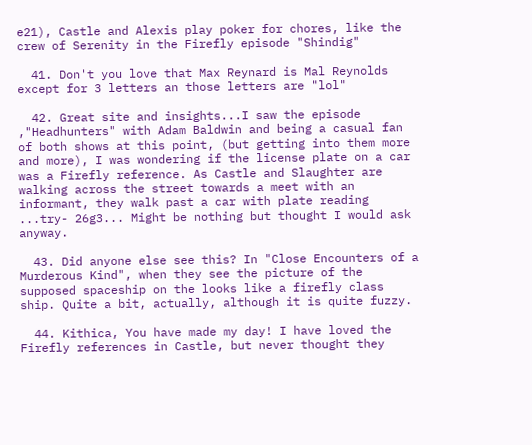e21), Castle and Alexis play poker for chores, like the crew of Serenity in the Firefly episode "Shindig"

  41. Don't you love that Max Reynard is Mal Reynolds except for 3 letters an those letters are "lol"

  42. Great site and insights...I saw the episode ,"Headhunters" with Adam Baldwin and being a casual fan of both shows at this point, (but getting into them more and more), I was wondering if the license plate on a car was a Firefly reference. As Castle and Slaughter are walking across the street towards a meet with an informant, they walk past a car with plate reading ...try- 26g3... Might be nothing but thought I would ask anyway.

  43. Did anyone else see this? In "Close Encounters of a Murderous Kind", when they see the picture of the supposed spaceship on the looks like a firefly class ship. Quite a bit, actually, although it is quite fuzzy.

  44. Kithica, You have made my day! I have loved the Firefly references in Castle, but never thought they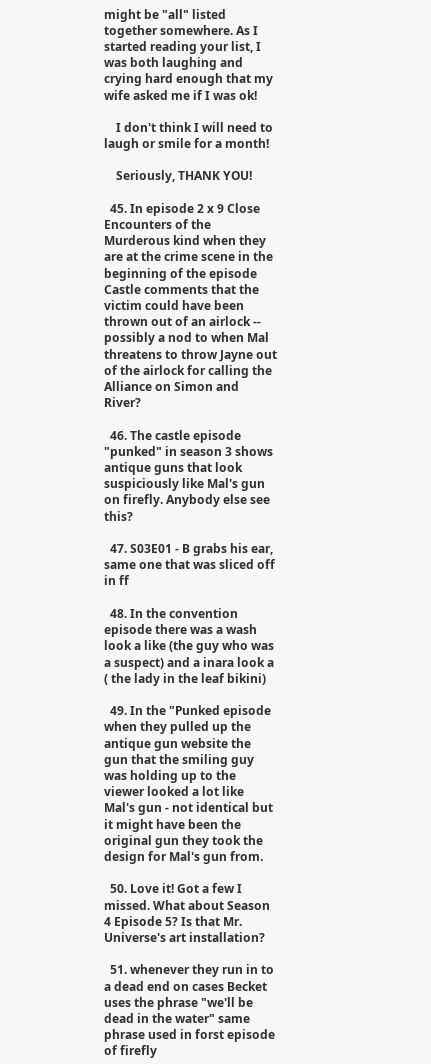might be "all" listed together somewhere. As I started reading your list, I was both laughing and crying hard enough that my wife asked me if I was ok!

    I don't think I will need to laugh or smile for a month!

    Seriously, THANK YOU!

  45. In episode 2 x 9 Close Encounters of the Murderous kind when they are at the crime scene in the beginning of the episode Castle comments that the victim could have been thrown out of an airlock -- possibly a nod to when Mal threatens to throw Jayne out of the airlock for calling the Alliance on Simon and River?

  46. The castle episode "punked" in season 3 shows antique guns that look suspiciously like Mal's gun on firefly. Anybody else see this?

  47. S03E01 - B grabs his ear, same one that was sliced off in ff

  48. In the convention episode there was a wash look a like (the guy who was a suspect) and a inara look a ( the lady in the leaf bikini)

  49. In the "Punked episode when they pulled up the antique gun website the gun that the smiling guy was holding up to the viewer looked a lot like Mal's gun - not identical but it might have been the original gun they took the design for Mal's gun from.

  50. Love it! Got a few I missed. What about Season 4 Episode 5? Is that Mr. Universe's art installation?

  51. whenever they run in to a dead end on cases Becket uses the phrase "we'll be dead in the water" same phrase used in forst episode of firefly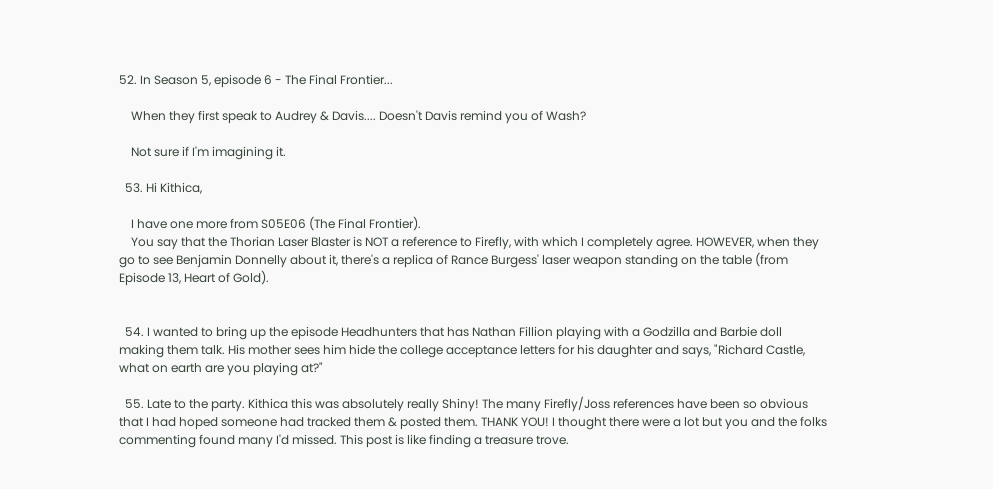52. In Season 5, episode 6 - The Final Frontier...

    When they first speak to Audrey & Davis.... Doesn't Davis remind you of Wash?

    Not sure if I'm imagining it.

  53. Hi Kithica,

    I have one more from S05E06 (The Final Frontier).
    You say that the Thorian Laser Blaster is NOT a reference to Firefly, with which I completely agree. HOWEVER, when they go to see Benjamin Donnelly about it, there's a replica of Rance Burgess' laser weapon standing on the table (from Episode 13, Heart of Gold).


  54. I wanted to bring up the episode Headhunters that has Nathan Fillion playing with a Godzilla and Barbie doll making them talk. His mother sees him hide the college acceptance letters for his daughter and says, "Richard Castle, what on earth are you playing at?"

  55. Late to the party. Kithica this was absolutely really Shiny! The many Firefly/Joss references have been so obvious that I had hoped someone had tracked them & posted them. THANK YOU! I thought there were a lot but you and the folks commenting found many I'd missed. This post is like finding a treasure trove.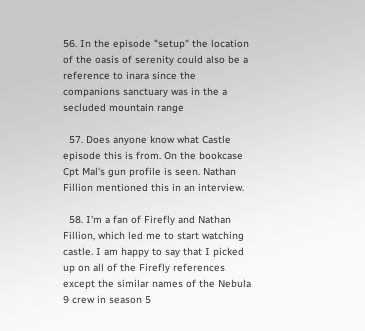56. In the episode "setup" the location of the oasis of serenity could also be a reference to inara since the companions sanctuary was in the a secluded mountain range

  57. Does anyone know what Castle episode this is from. On the bookcase Cpt Mal's gun profile is seen. Nathan Fillion mentioned this in an interview.

  58. I'm a fan of Firefly and Nathan Fillion, which led me to start watching castle. I am happy to say that I picked up on all of the Firefly references except the similar names of the Nebula 9 crew in season 5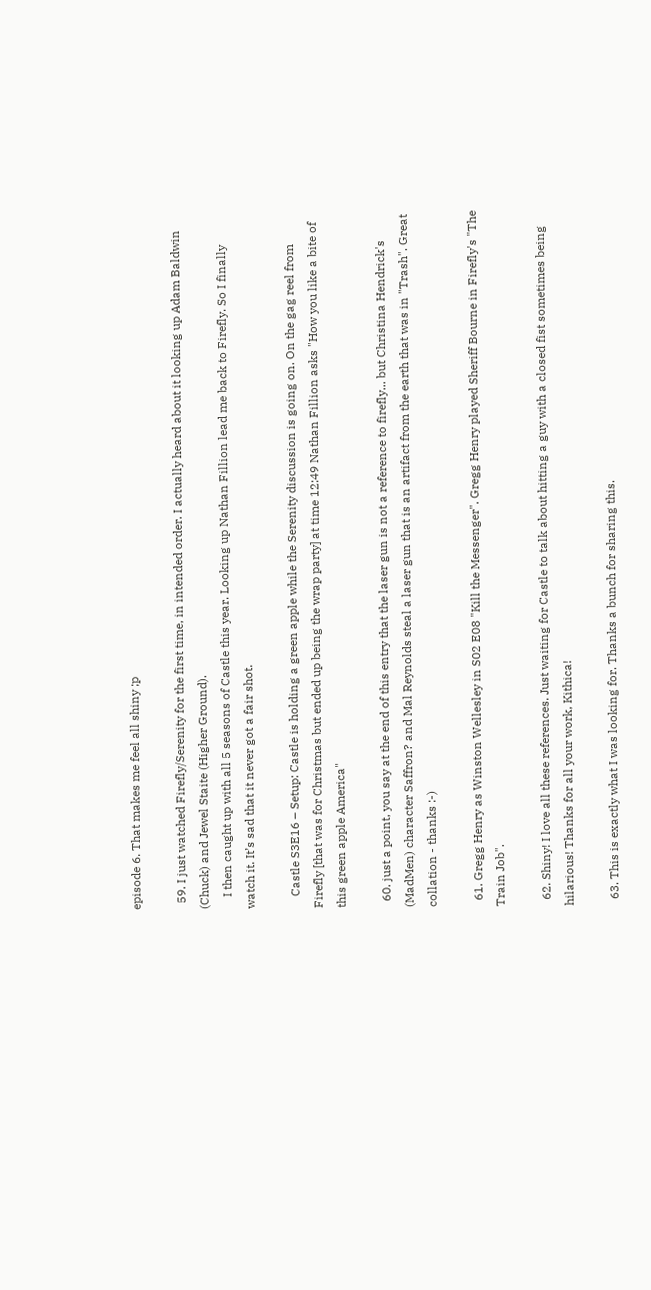episode 6. That makes me feel all shiny ;p

  59. I just watched Firefly/Serenity for the first time, in intended order. I actually heard about it looking up Adam Baldwin (Chuck) and Jewel Staite (Higher Ground).
    I then caught up with all 5 seasons of Castle this year. Looking up Nathan Fillion lead me back to Firefly. So I finally watch it. It’s sad that it never got a fair shot.

    Castle S3E16 – Setup: Castle is holding a green apple while the Serenity discussion is going on. On the gag reel from Firefly [that was for Christmas but ended up being the wrap party] at time 12:49 Nathan Fillion asks "How you like a bite of this green apple America"

  60. just a point, you say at the end of this entry that the laser gun is not a reference to firefly... but Christina Hendrick's (MadMen) character Saffron? and Mal Reynolds steal a laser gun that is an artifact from the earth that was in "Trash". Great collation - thanks :-)

  61. Gregg Henry as Winston Wellesley in S02 E08 "Kill the Messenger". Gregg Henry played Sheriff Bourne in Firefly's "The Train Job".

  62. Shiny! I love all these references. Just waiting for Castle to talk about hitting a guy with a closed fist sometimes being hilarious! Thanks for all your work, Kithica!

  63. This is exactly what I was looking for. Thanks a bunch for sharing this.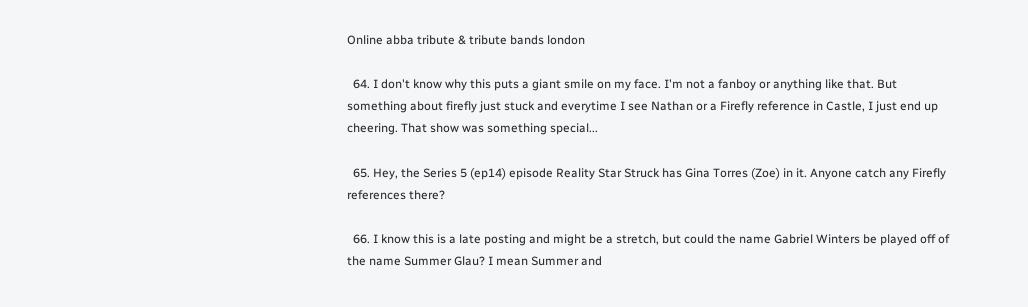Online abba tribute & tribute bands london

  64. I don't know why this puts a giant smile on my face. I'm not a fanboy or anything like that. But something about firefly just stuck and everytime I see Nathan or a Firefly reference in Castle, I just end up cheering. That show was something special...

  65. Hey, the Series 5 (ep14) episode Reality Star Struck has Gina Torres (Zoe) in it. Anyone catch any Firefly references there?

  66. I know this is a late posting and might be a stretch, but could the name Gabriel Winters be played off of the name Summer Glau? I mean Summer and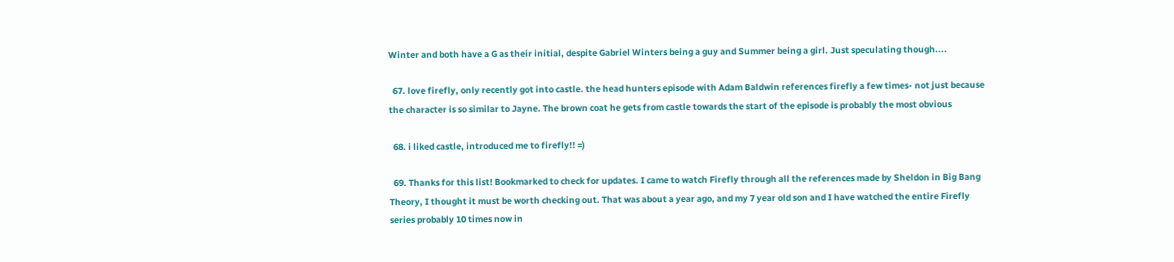Winter and both have a G as their initial, despite Gabriel Winters being a guy and Summer being a girl. Just speculating though....

  67. love firefly, only recently got into castle. the head hunters episode with Adam Baldwin references firefly a few times- not just because the character is so similar to Jayne. The brown coat he gets from castle towards the start of the episode is probably the most obvious

  68. i liked castle, introduced me to firefly!! =)

  69. Thanks for this list! Bookmarked to check for updates. I came to watch Firefly through all the references made by Sheldon in Big Bang Theory, I thought it must be worth checking out. That was about a year ago, and my 7 year old son and I have watched the entire Firefly series probably 10 times now in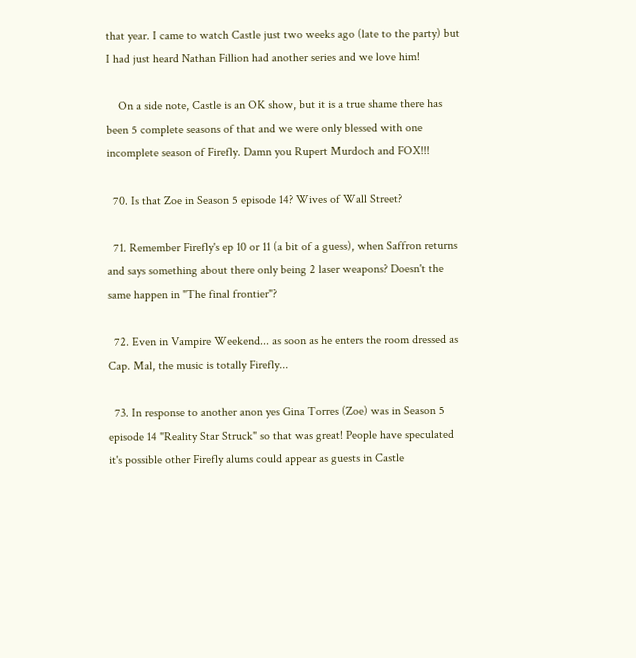that year. I came to watch Castle just two weeks ago (late to the party) but I had just heard Nathan Fillion had another series and we love him!

    On a side note, Castle is an OK show, but it is a true shame there has been 5 complete seasons of that and we were only blessed with one incomplete season of Firefly. Damn you Rupert Murdoch and FOX!!!

  70. Is that Zoe in Season 5 episode 14? Wives of Wall Street?

  71. Remember Firefly's ep 10 or 11 (a bit of a guess), when Saffron returns and says something about there only being 2 laser weapons? Doesn't the same happen in "The final frontier"?

  72. Even in Vampire Weekend... as soon as he enters the room dressed as Cap. Mal, the music is totally Firefly...

  73. In response to another anon yes Gina Torres (Zoe) was in Season 5 episode 14 "Reality Star Struck" so that was great! People have speculated it's possible other Firefly alums could appear as guests in Castle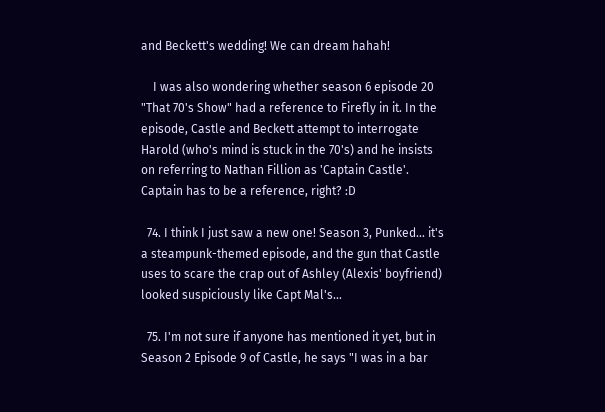and Beckett's wedding! We can dream hahah!

    I was also wondering whether season 6 episode 20 "That 70's Show" had a reference to Firefly in it. In the episode, Castle and Beckett attempt to interrogate Harold (who's mind is stuck in the 70's) and he insists on referring to Nathan Fillion as 'Captain Castle'. Captain has to be a reference, right? :D

  74. I think I just saw a new one! Season 3, Punked... it's a steampunk-themed episode, and the gun that Castle uses to scare the crap out of Ashley (Alexis' boyfriend) looked suspiciously like Capt Mal's...

  75. I'm not sure if anyone has mentioned it yet, but in Season 2 Episode 9 of Castle, he says "I was in a bar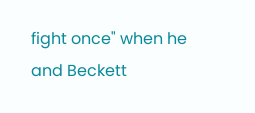fight once" when he and Beckett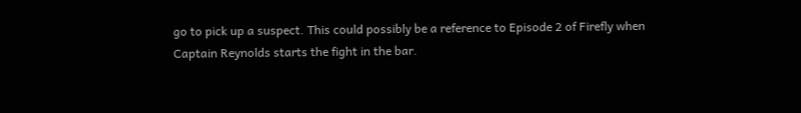go to pick up a suspect. This could possibly be a reference to Episode 2 of Firefly when Captain Reynolds starts the fight in the bar.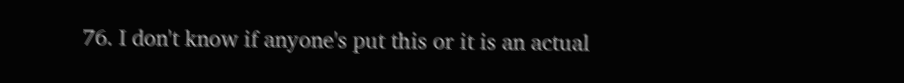76. I don't know if anyone's put this or it is an actual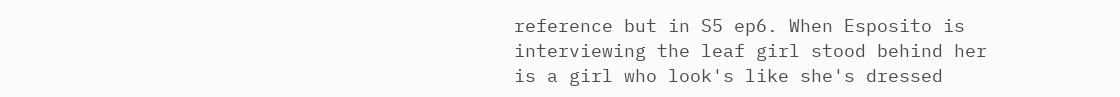reference but in S5 ep6. When Esposito is interviewing the leaf girl stood behind her is a girl who look's like she's dressed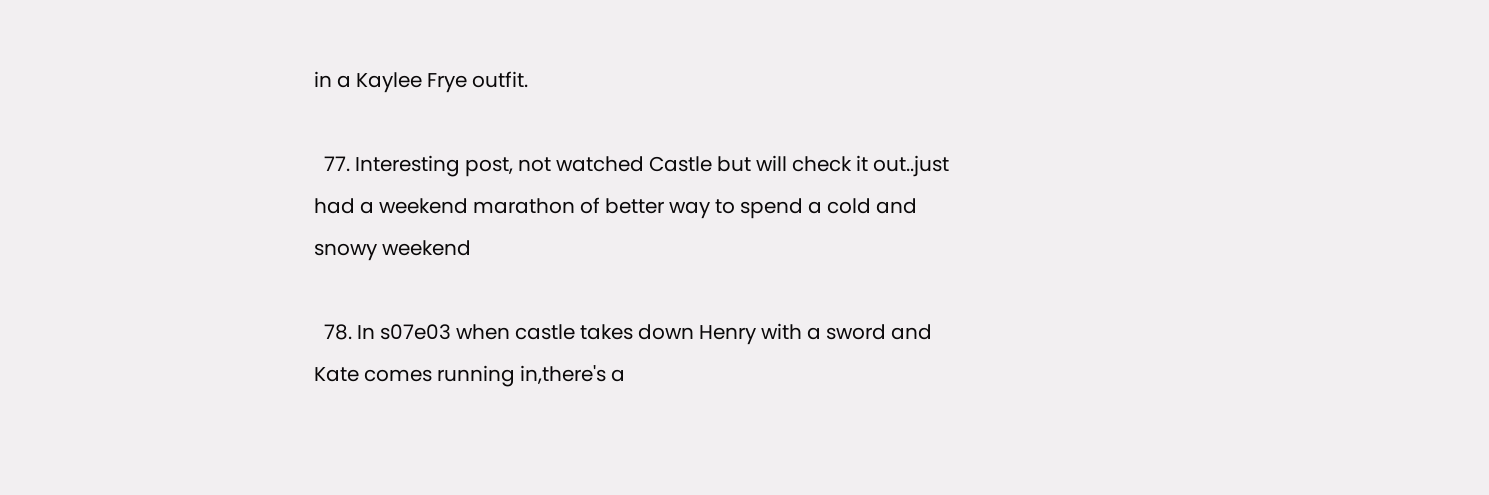in a Kaylee Frye outfit.

  77. Interesting post, not watched Castle but will check it out..just had a weekend marathon of better way to spend a cold and snowy weekend

  78. In s07e03 when castle takes down Henry with a sword and Kate comes running in,there's a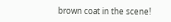brown coat in the scene!